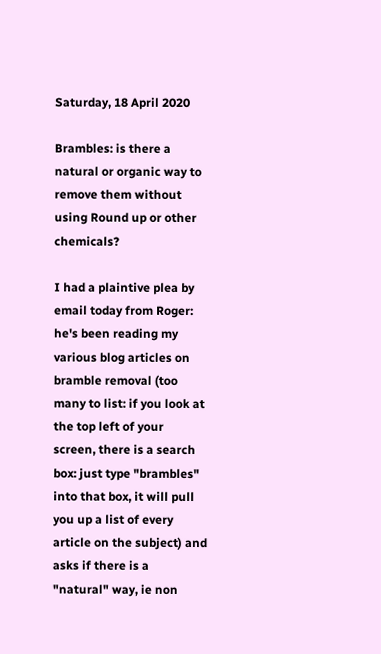Saturday, 18 April 2020

Brambles: is there a natural or organic way to remove them without using Round up or other chemicals?

I had a plaintive plea by email today from Roger: he's been reading my various blog articles on bramble removal (too many to list: if you look at the top left of your screen, there is a search box: just type "brambles" into that box, it will pull you up a list of every article on the subject) and asks if there is a "natural" way, ie non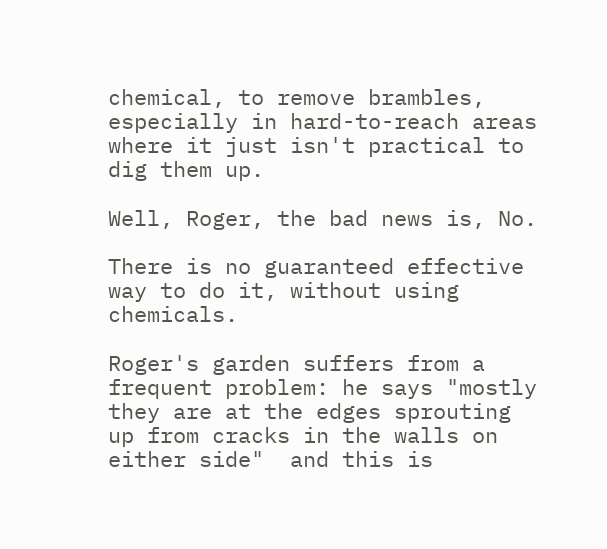chemical, to remove brambles, especially in hard-to-reach areas where it just isn't practical to dig them up.

Well, Roger, the bad news is, No.

There is no guaranteed effective way to do it, without using chemicals.

Roger's garden suffers from a frequent problem: he says "mostly they are at the edges sprouting up from cracks in the walls on either side"  and this is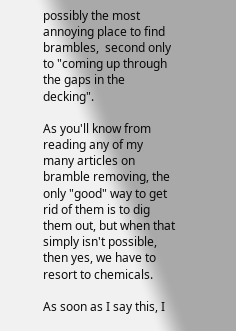possibly the most annoying place to find brambles,  second only to "coming up through the gaps in the decking".

As you'll know from reading any of my many articles on bramble removing, the only "good" way to get rid of them is to dig them out, but when that simply isn't possible, then yes, we have to resort to chemicals.

As soon as I say this, I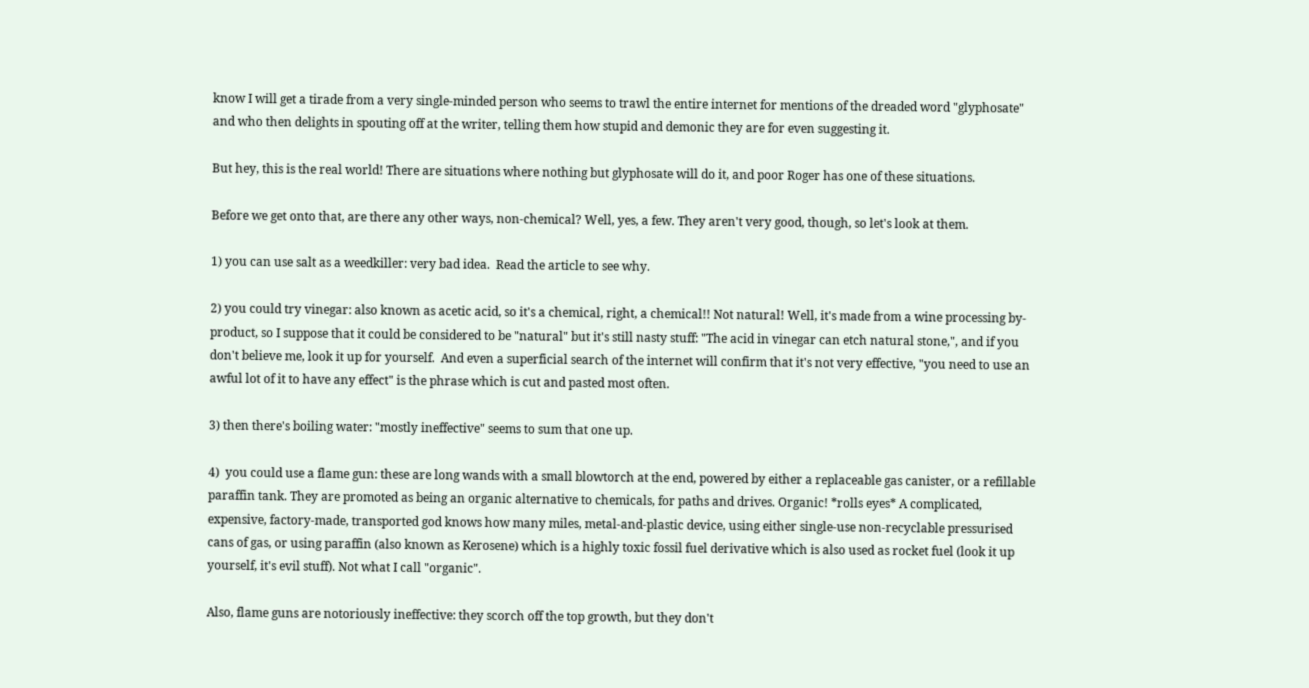know I will get a tirade from a very single-minded person who seems to trawl the entire internet for mentions of the dreaded word "glyphosate" and who then delights in spouting off at the writer, telling them how stupid and demonic they are for even suggesting it.

But hey, this is the real world! There are situations where nothing but glyphosate will do it, and poor Roger has one of these situations.

Before we get onto that, are there any other ways, non-chemical? Well, yes, a few. They aren't very good, though, so let's look at them.

1) you can use salt as a weedkiller: very bad idea.  Read the article to see why.

2) you could try vinegar: also known as acetic acid, so it's a chemical, right, a chemical!! Not natural! Well, it's made from a wine processing by-product, so I suppose that it could be considered to be "natural" but it's still nasty stuff: "The acid in vinegar can etch natural stone,", and if you don't believe me, look it up for yourself.  And even a superficial search of the internet will confirm that it's not very effective, "you need to use an awful lot of it to have any effect" is the phrase which is cut and pasted most often.

3) then there's boiling water: "mostly ineffective" seems to sum that one up.

4)  you could use a flame gun: these are long wands with a small blowtorch at the end, powered by either a replaceable gas canister, or a refillable paraffin tank. They are promoted as being an organic alternative to chemicals, for paths and drives. Organic! *rolls eyes* A complicated, expensive, factory-made, transported god knows how many miles, metal-and-plastic device, using either single-use non-recyclable pressurised cans of gas, or using paraffin (also known as Kerosene) which is a highly toxic fossil fuel derivative which is also used as rocket fuel (look it up yourself, it's evil stuff). Not what I call "organic".

Also, flame guns are notoriously ineffective: they scorch off the top growth, but they don't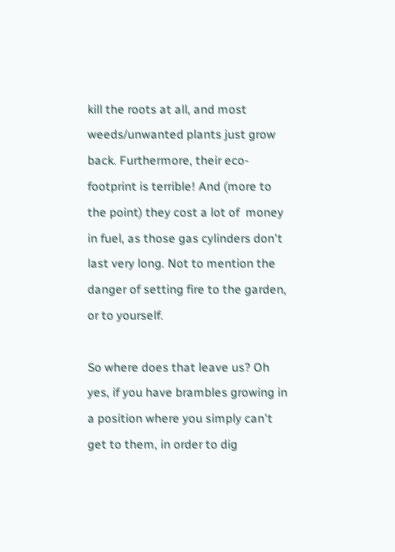kill the roots at all, and most weeds/unwanted plants just grow back. Furthermore, their eco-footprint is terrible! And (more to the point) they cost a lot of  money in fuel, as those gas cylinders don't last very long. Not to mention the danger of setting fire to the garden, or to yourself.

So where does that leave us? Oh yes, if you have brambles growing in a position where you simply can't get to them, in order to dig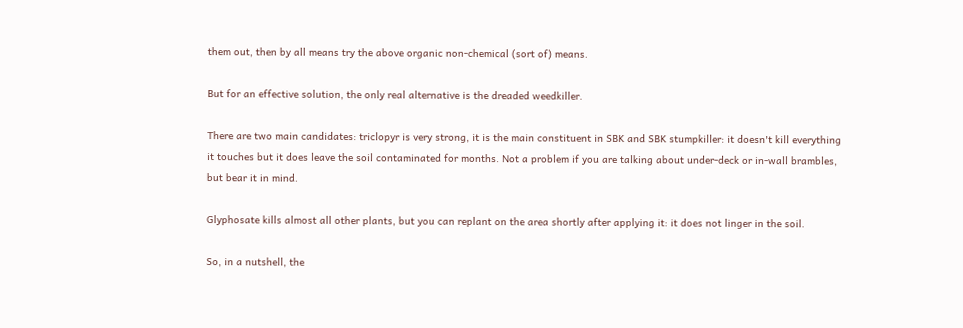them out, then by all means try the above organic non-chemical (sort of) means.

But for an effective solution, the only real alternative is the dreaded weedkiller.

There are two main candidates: triclopyr is very strong, it is the main constituent in SBK and SBK stumpkiller: it doesn't kill everything it touches but it does leave the soil contaminated for months. Not a problem if you are talking about under-deck or in-wall brambles, but bear it in mind.

Glyphosate kills almost all other plants, but you can replant on the area shortly after applying it: it does not linger in the soil.

So, in a nutshell, the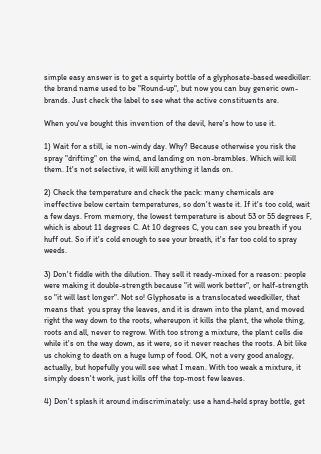simple easy answer is to get a squirty bottle of a glyphosate-based weedkiller: the brand name used to be "Round-up", but now you can buy generic own-brands. Just check the label to see what the active constituents are.

When you've bought this invention of the devil, here's how to use it.

1) Wait for a still, ie non-windy day. Why? Because otherwise you risk the spray "drifting" on the wind, and landing on non-brambles. Which will kill them. It's not selective, it will kill anything it lands on.

2) Check the temperature and check the pack: many chemicals are ineffective below certain temperatures, so don't waste it. If it's too cold, wait a few days. From memory, the lowest temperature is about 53 or 55 degrees F, which is about 11 degrees C. At 10 degrees C, you can see you breath if you huff out. So if it's cold enough to see your breath, it's far too cold to spray weeds.

3) Don't fiddle with the dilution. They sell it ready-mixed for a reason: people were making it double-strength because "it will work better", or half-strength so "it will last longer". Not so! Glyphosate is a translocated weedkiller, that means that  you spray the leaves, and it is drawn into the plant, and moved right the way down to the roots, whereupon it kills the plant, the whole thing, roots and all, never to regrow. With too strong a mixture, the plant cells die while it's on the way down, as it were, so it never reaches the roots. A bit like us choking to death on a huge lump of food. OK, not a very good analogy, actually, but hopefully you will see what I mean. With too weak a mixture, it simply doesn't work, just kills off the top-most few leaves.

4) Don't splash it around indiscriminately: use a hand-held spray bottle, get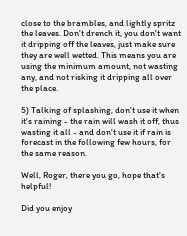close to the brambles, and lightly spritz the leaves. Don't drench it, you don't want it dripping off the leaves, just make sure they are well wetted. This means you are using the minimum amount, not wasting any, and not risking it dripping all over the place.

5) Talking of splashing, don't use it when it's raining - the rain will wash it off, thus wasting it all - and don't use it if rain is forecast in the following few hours, for the same reason.

Well, Roger, there you go, hope that's helpful!

Did you enjoy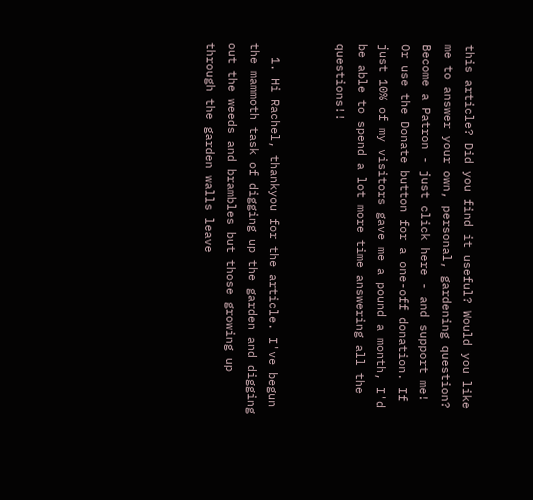this article? Did you find it useful? Would you like me to answer your own, personal, gardening question? Become a Patron - just click here - and support me! Or use the Donate button for a one-off donation. If just 10% of my visitors gave me a pound a month, I'd be able to spend a lot more time answering all the questions!!


  1. Hi Rachel, thankyou for the article. I've begun the mammoth task of digging up the garden and digging out the weeds and brambles but those growing up through the garden walls leave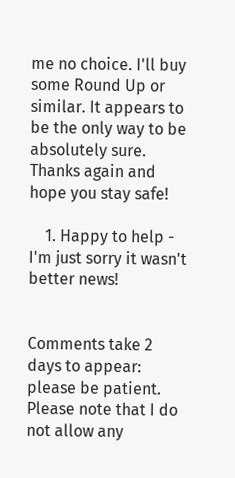me no choice. I'll buy some Round Up or similar. It appears to be the only way to be absolutely sure. Thanks again and hope you stay safe!

    1. Happy to help - I'm just sorry it wasn't better news!


Comments take 2 days to appear: please be patient. Please note that I do not allow any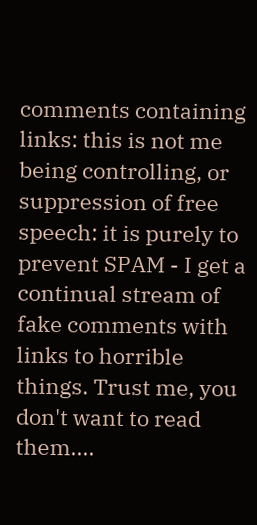comments containing links: this is not me being controlling, or suppression of free speech: it is purely to prevent SPAM - I get a continual stream of fake comments with links to horrible things. Trust me, you don't want to read them....